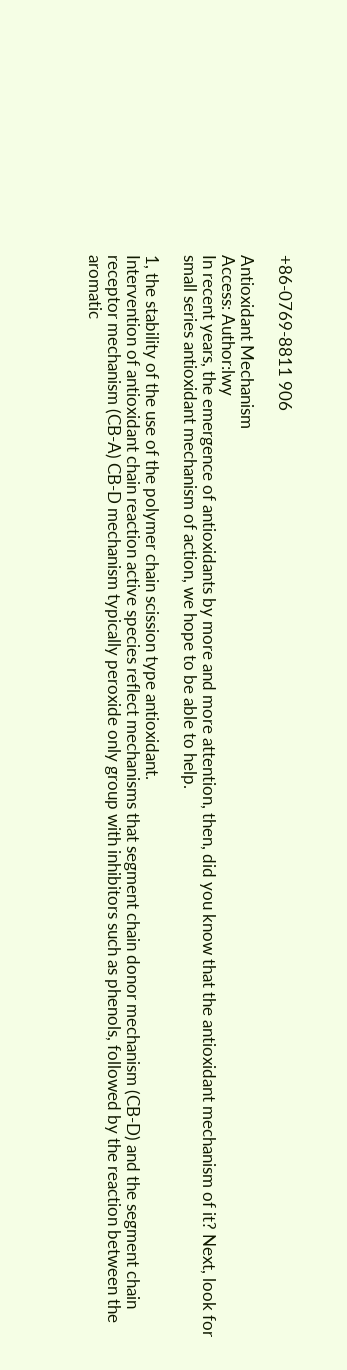+86-0769-8811 906

Antioxidant Mechanism
Access: Author:lwy
In recent years, the emergence of antioxidants by more and more attention, then, did you know that the antioxidant mechanism of it? Next, look for small series antioxidant mechanism of action, we hope to be able to help.

1, the stability of the use of the polymer chain scission type antioxidant.
Intervention of antioxidant chain reaction active species reflect mechanisms that segment chain donor mechanism (CB-D) and the segment chain receptor mechanism (CB-A) CB-D mechanism typically peroxide only group with inhibitors such as phenols, followed by the reaction between the aromatic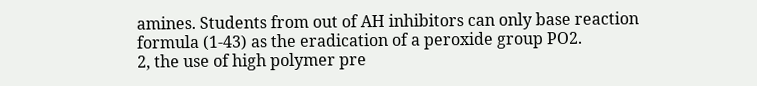amines. Students from out of AH inhibitors can only base reaction formula (1-43) as the eradication of a peroxide group PO2.
2, the use of high polymer pre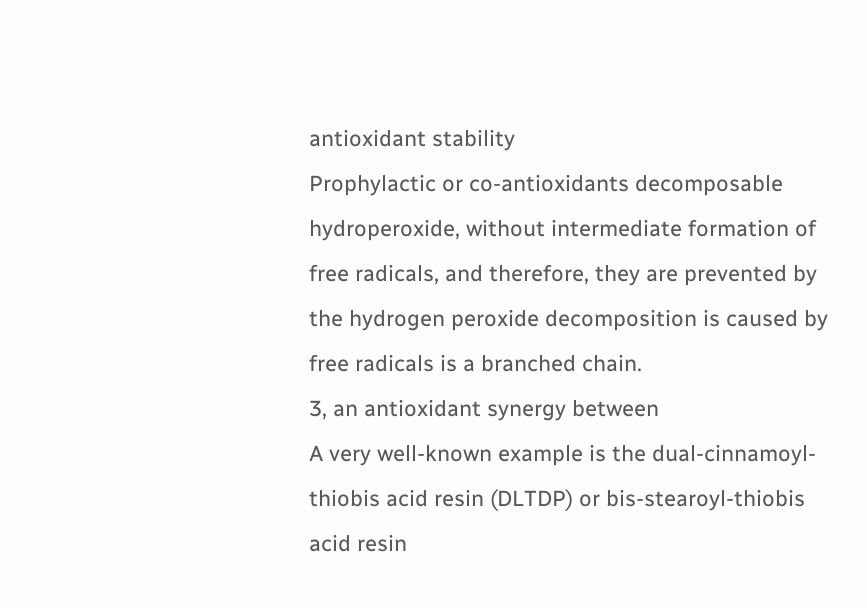antioxidant stability
Prophylactic or co-antioxidants decomposable hydroperoxide, without intermediate formation of free radicals, and therefore, they are prevented by the hydrogen peroxide decomposition is caused by free radicals is a branched chain.
3, an antioxidant synergy between
A very well-known example is the dual-cinnamoyl-thiobis acid resin (DLTDP) or bis-stearoyl-thiobis acid resin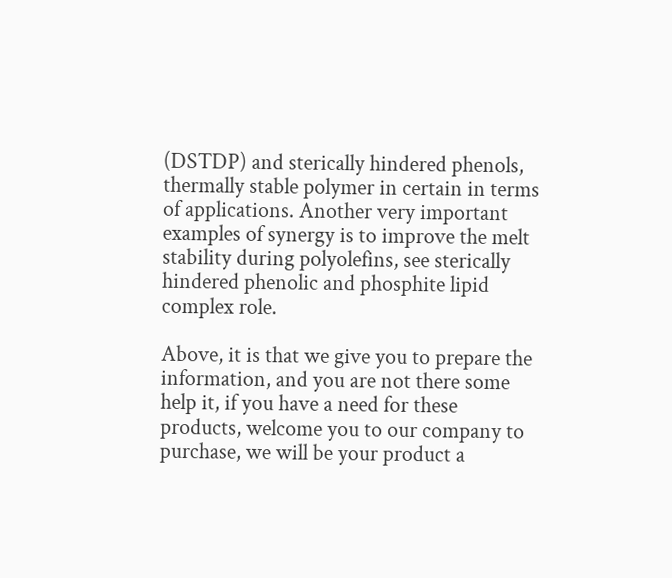(DSTDP) and sterically hindered phenols, thermally stable polymer in certain in terms of applications. Another very important examples of synergy is to improve the melt stability during polyolefins, see sterically hindered phenolic and phosphite lipid complex role.

Above, it is that we give you to prepare the information, and you are not there some help it, if you have a need for these products, welcome you to our company to purchase, we will be your product a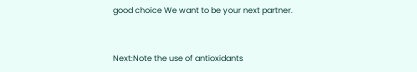good choice We want to be your next partner.


Next:Note the use of antioxidants